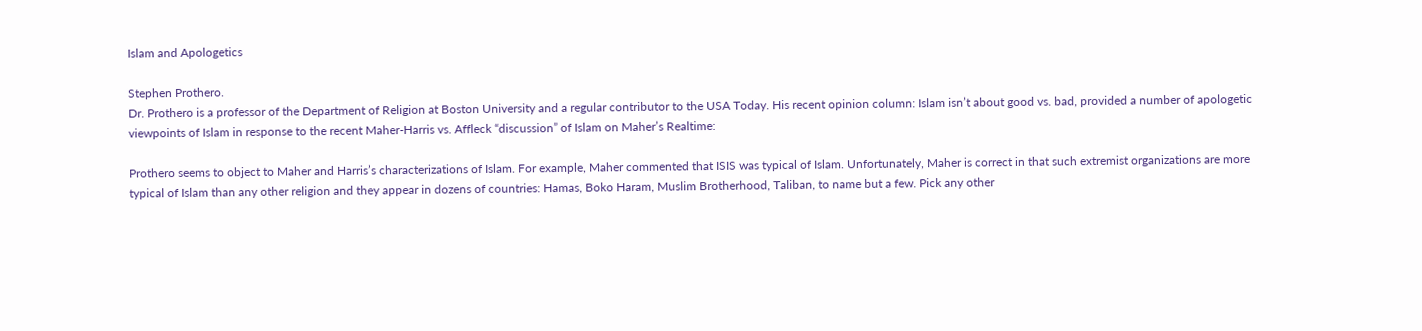Islam and Apologetics

Stephen Prothero.
Dr. Prothero is a professor of the Department of Religion at Boston University and a regular contributor to the USA Today. His recent opinion column: Islam isn’t about good vs. bad, provided a number of apologetic viewpoints of Islam in response to the recent Maher-Harris vs. Affleck “discussion” of Islam on Maher’s Realtime:

Prothero seems to object to Maher and Harris’s characterizations of Islam. For example, Maher commented that ISIS was typical of Islam. Unfortunately, Maher is correct in that such extremist organizations are more typical of Islam than any other religion and they appear in dozens of countries: Hamas, Boko Haram, Muslim Brotherhood, Taliban, to name but a few. Pick any other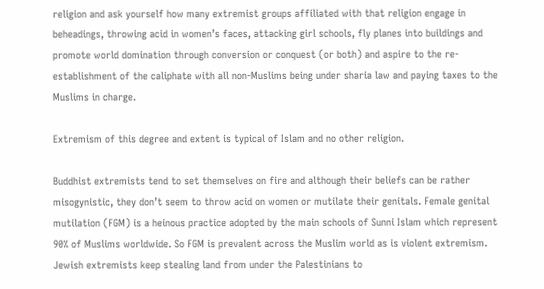religion and ask yourself how many extremist groups affiliated with that religion engage in beheadings, throwing acid in women’s faces, attacking girl schools, fly planes into buildings and promote world domination through conversion or conquest (or both) and aspire to the re-establishment of the caliphate with all non-Muslims being under sharia law and paying taxes to the Muslims in charge.

Extremism of this degree and extent is typical of Islam and no other religion.

Buddhist extremists tend to set themselves on fire and although their beliefs can be rather misogynistic, they don’t seem to throw acid on women or mutilate their genitals. Female genital mutilation (FGM) is a heinous practice adopted by the main schools of Sunni Islam which represent 90% of Muslims worldwide. So FGM is prevalent across the Muslim world as is violent extremism.
Jewish extremists keep stealing land from under the Palestinians to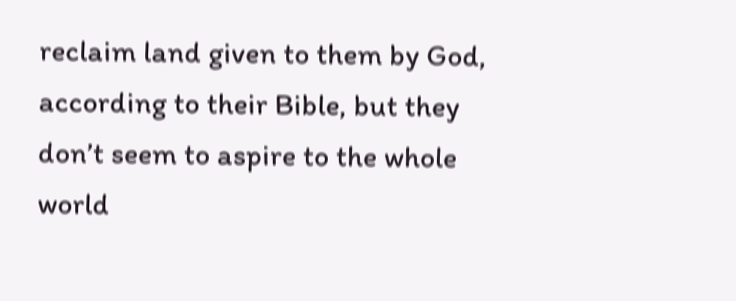reclaim land given to them by God, according to their Bible, but they don’t seem to aspire to the whole world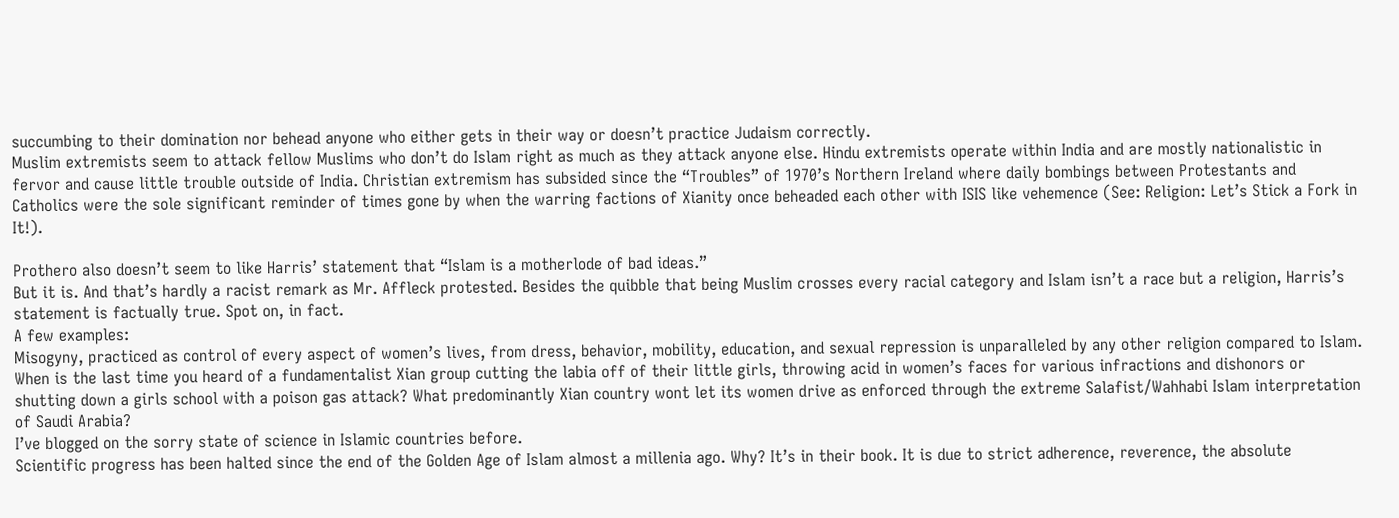succumbing to their domination nor behead anyone who either gets in their way or doesn’t practice Judaism correctly.
Muslim extremists seem to attack fellow Muslims who don’t do Islam right as much as they attack anyone else. Hindu extremists operate within India and are mostly nationalistic in fervor and cause little trouble outside of India. Christian extremism has subsided since the “Troubles” of 1970’s Northern Ireland where daily bombings between Protestants and Catholics were the sole significant reminder of times gone by when the warring factions of Xianity once beheaded each other with ISIS like vehemence (See: Religion: Let’s Stick a Fork in It!).

Prothero also doesn’t seem to like Harris’ statement that “Islam is a motherlode of bad ideas.”
But it is. And that’s hardly a racist remark as Mr. Affleck protested. Besides the quibble that being Muslim crosses every racial category and Islam isn’t a race but a religion, Harris’s statement is factually true. Spot on, in fact.
A few examples:
Misogyny, practiced as control of every aspect of women’s lives, from dress, behavior, mobility, education, and sexual repression is unparalleled by any other religion compared to Islam.
When is the last time you heard of a fundamentalist Xian group cutting the labia off of their little girls, throwing acid in women’s faces for various infractions and dishonors or shutting down a girls school with a poison gas attack? What predominantly Xian country wont let its women drive as enforced through the extreme Salafist/Wahhabi Islam interpretation of Saudi Arabia?
I’ve blogged on the sorry state of science in Islamic countries before.
Scientific progress has been halted since the end of the Golden Age of Islam almost a millenia ago. Why? It’s in their book. It is due to strict adherence, reverence, the absolute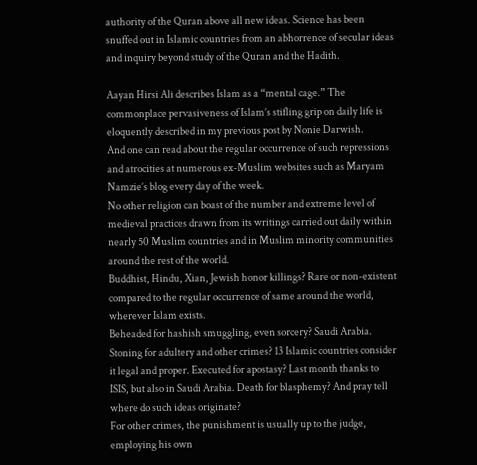authority of the Quran above all new ideas. Science has been snuffed out in Islamic countries from an abhorrence of secular ideas and inquiry beyond study of the Quran and the Hadith.

Aayan Hirsi Ali describes Islam as a “mental cage.” The commonplace pervasiveness of Islam’s stifling grip on daily life is eloquently described in my previous post by Nonie Darwish.
And one can read about the regular occurrence of such repressions and atrocities at numerous ex-Muslim websites such as Maryam Namzie’s blog every day of the week.
No other religion can boast of the number and extreme level of medieval practices drawn from its writings carried out daily within nearly 50 Muslim countries and in Muslim minority communities around the rest of the world.
Buddhist, Hindu, Xian, Jewish honor killings? Rare or non-existent compared to the regular occurrence of same around the world, wherever Islam exists.
Beheaded for hashish smuggling, even sorcery? Saudi Arabia. Stoning for adultery and other crimes? 13 Islamic countries consider it legal and proper. Executed for apostasy? Last month thanks to ISIS, but also in Saudi Arabia. Death for blasphemy? And pray tell where do such ideas originate?
For other crimes, the punishment is usually up to the judge, employing his own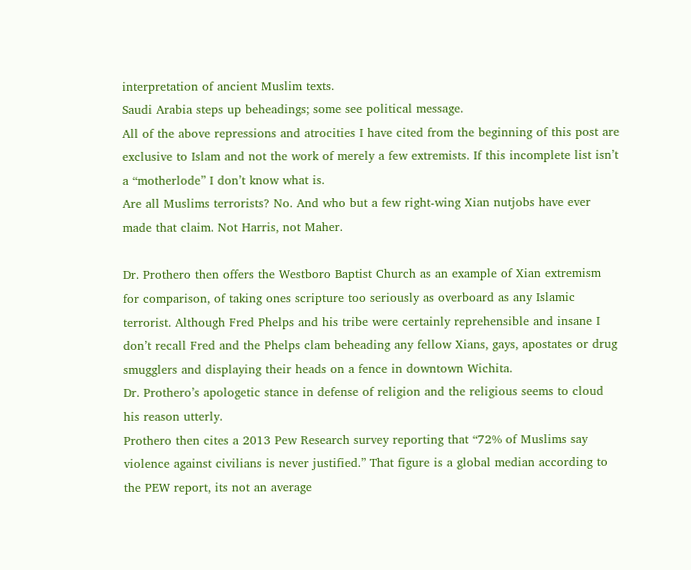interpretation of ancient Muslim texts.
Saudi Arabia steps up beheadings; some see political message.
All of the above repressions and atrocities I have cited from the beginning of this post are exclusive to Islam and not the work of merely a few extremists. If this incomplete list isn’t a “motherlode” I don’t know what is.
Are all Muslims terrorists? No. And who but a few right-wing Xian nutjobs have ever made that claim. Not Harris, not Maher.

Dr. Prothero then offers the Westboro Baptist Church as an example of Xian extremism for comparison, of taking ones scripture too seriously as overboard as any Islamic terrorist. Although Fred Phelps and his tribe were certainly reprehensible and insane I don’t recall Fred and the Phelps clam beheading any fellow Xians, gays, apostates or drug smugglers and displaying their heads on a fence in downtown Wichita.
Dr. Prothero’s apologetic stance in defense of religion and the religious seems to cloud his reason utterly.
Prothero then cites a 2013 Pew Research survey reporting that “72% of Muslims say violence against civilians is never justified.” That figure is a global median according to the PEW report, its not an average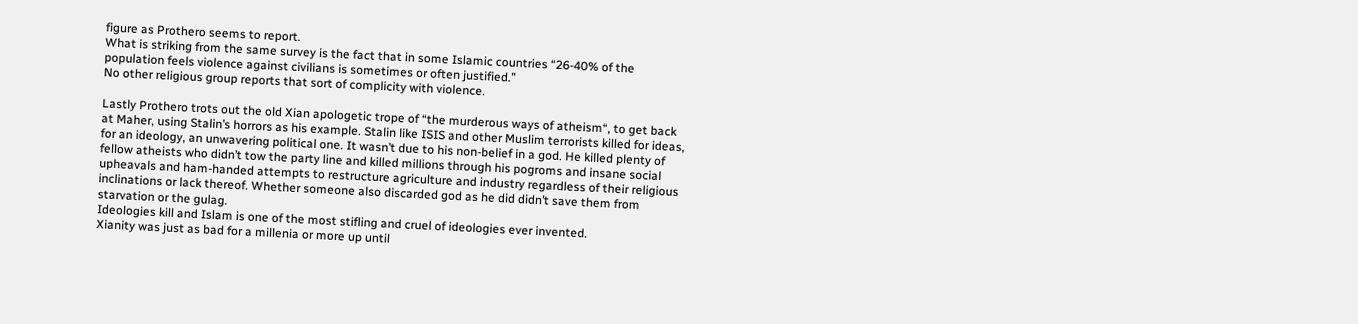figure as Prothero seems to report.
What is striking from the same survey is the fact that in some Islamic countries “26-40% of the population feels violence against civilians is sometimes or often justified.”
No other religious group reports that sort of complicity with violence.

Lastly Prothero trots out the old Xian apologetic trope of “the murderous ways of atheism“, to get back at Maher, using Stalin’s horrors as his example. Stalin like ISIS and other Muslim terrorists killed for ideas, for an ideology, an unwavering political one. It wasn’t due to his non-belief in a god. He killed plenty of fellow atheists who didn’t tow the party line and killed millions through his pogroms and insane social upheavals and ham-handed attempts to restructure agriculture and industry regardless of their religious inclinations or lack thereof. Whether someone also discarded god as he did didn’t save them from starvation or the gulag.
Ideologies kill and Islam is one of the most stifling and cruel of ideologies ever invented.
Xianity was just as bad for a millenia or more up until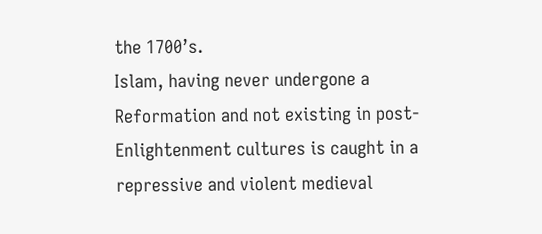the 1700’s.
Islam, having never undergone a Reformation and not existing in post-Enlightenment cultures is caught in a repressive and violent medieval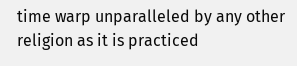time warp unparalleled by any other religion as it is practiced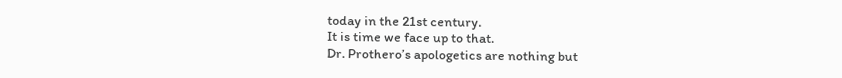today in the 21st century.
It is time we face up to that.
Dr. Prothero’s apologetics are nothing but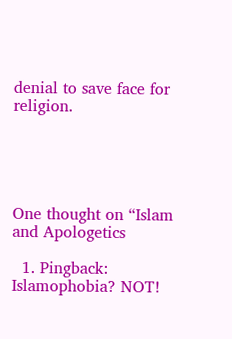denial to save face for religion.





One thought on “Islam and Apologetics

  1. Pingback: Islamophobia? NOT!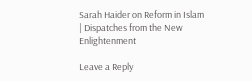Sarah Haider on Reform in Islam | Dispatches from the New Enlightenment

Leave a Reply